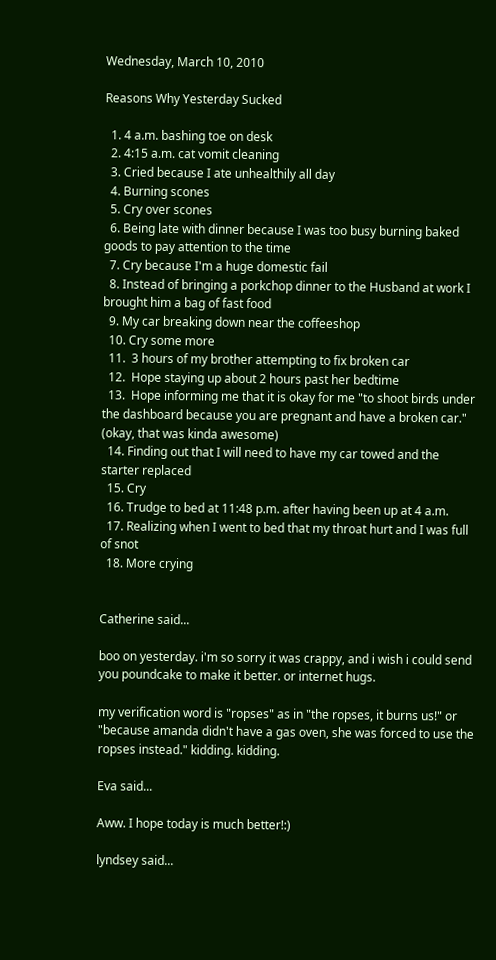Wednesday, March 10, 2010

Reasons Why Yesterday Sucked

  1. 4 a.m. bashing toe on desk
  2. 4:15 a.m. cat vomit cleaning
  3. Cried because I ate unhealthily all day
  4. Burning scones
  5. Cry over scones
  6. Being late with dinner because I was too busy burning baked goods to pay attention to the time
  7. Cry because I'm a huge domestic fail
  8. Instead of bringing a porkchop dinner to the Husband at work I brought him a bag of fast food
  9. My car breaking down near the coffeeshop
  10. Cry some more
  11.  3 hours of my brother attempting to fix broken car
  12.  Hope staying up about 2 hours past her bedtime
  13.  Hope informing me that it is okay for me "to shoot birds under the dashboard because you are pregnant and have a broken car." (okay, that was kinda awesome)
  14. Finding out that I will need to have my car towed and the starter replaced
  15. Cry
  16. Trudge to bed at 11:48 p.m. after having been up at 4 a.m.
  17. Realizing when I went to bed that my throat hurt and I was full of snot
  18. More crying


Catherine said...

boo on yesterday. i'm so sorry it was crappy, and i wish i could send you poundcake to make it better. or internet hugs.

my verification word is "ropses" as in "the ropses, it burns us!" or "because amanda didn't have a gas oven, she was forced to use the ropses instead." kidding. kidding.

Eva said...

Aww. I hope today is much better!:)

lyndsey said...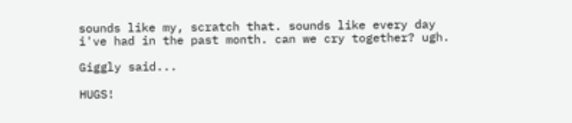sounds like my, scratch that. sounds like every day i've had in the past month. can we cry together? ugh.

Giggly said...

HUGS!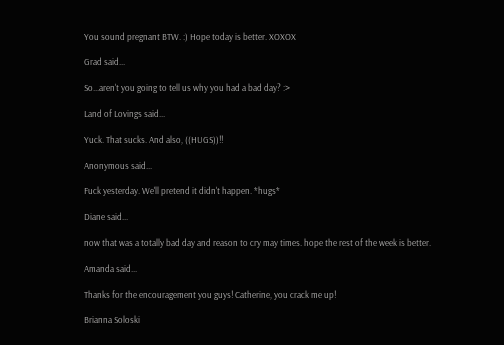You sound pregnant BTW. :) Hope today is better. XOXOX

Grad said...

So...aren't you going to tell us why you had a bad day? :>

Land of Lovings said...

Yuck. That sucks. And also, ((HUGS))!!

Anonymous said...

Fuck yesterday. We'll pretend it didn't happen. *hugs*

Diane said...

now that was a totally bad day and reason to cry may times. hope the rest of the week is better.

Amanda said...

Thanks for the encouragement you guys! Catherine, you crack me up!

Brianna Soloski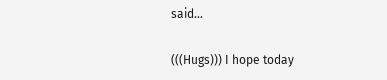said...

(((Hugs))) I hope today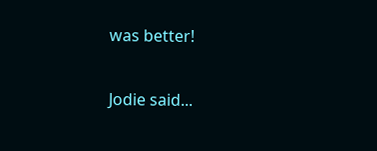was better!

Jodie said...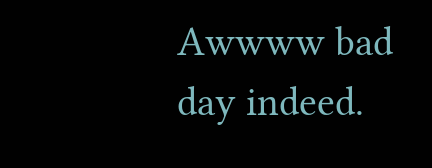Awwww bad day indeed.